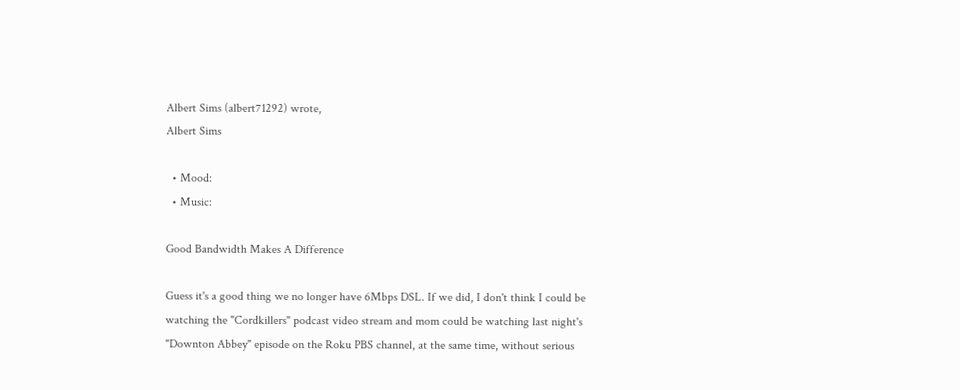Albert Sims (albert71292) wrote,
Albert Sims

  • Mood:
  • Music:

Good Bandwidth Makes A Difference

Guess it's a good thing we no longer have 6Mbps DSL. If we did, I don't think I could be watching the "Cordkillers" podcast video stream and mom could be watching last night's "Downton Abbey" episode on the Roku PBS channel, at the same time, without serious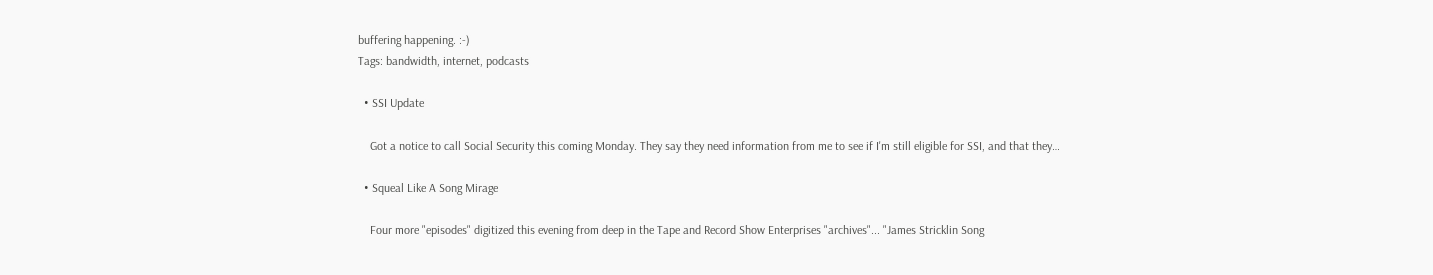buffering happening. :-)
Tags: bandwidth, internet, podcasts

  • SSI Update

    Got a notice to call Social Security this coming Monday. They say they need information from me to see if I'm still eligible for SSI, and that they…

  • Squeal Like A Song Mirage

    Four more "episodes" digitized this evening from deep in the Tape and Record Show Enterprises "archives"... "James Stricklin Song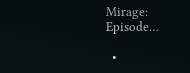Mirage: Episode…

  •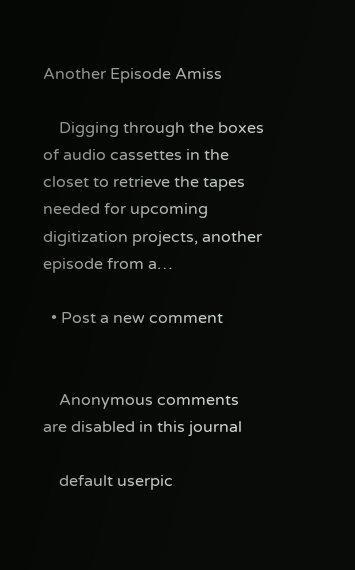Another Episode Amiss

    Digging through the boxes of audio cassettes in the closet to retrieve the tapes needed for upcoming digitization projects, another episode from a…

  • Post a new comment


    Anonymous comments are disabled in this journal

    default userpic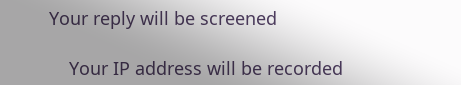Your reply will be screened

    Your IP address will be recorded